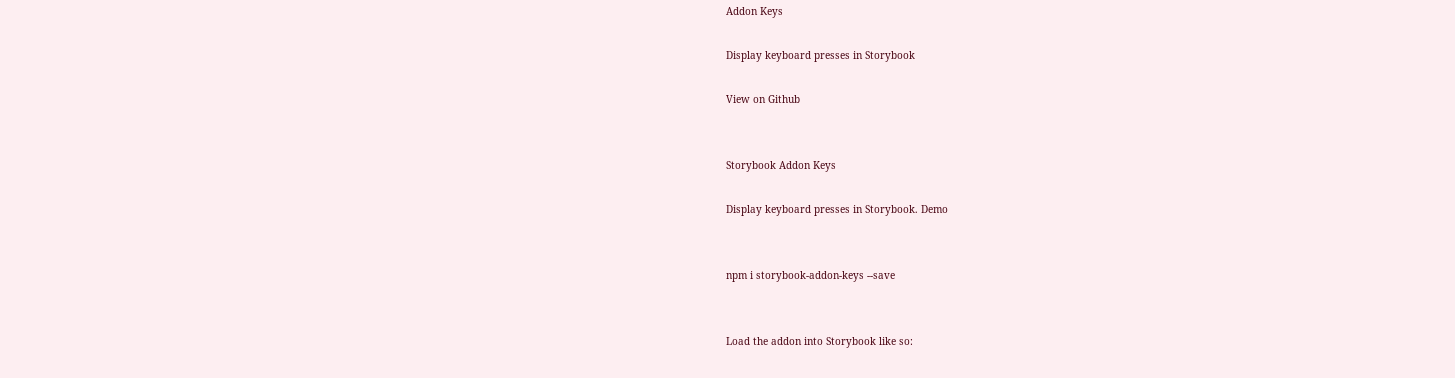Addon Keys

Display keyboard presses in Storybook

View on Github


Storybook Addon Keys

Display keyboard presses in Storybook. Demo


npm i storybook-addon-keys --save


Load the addon into Storybook like so: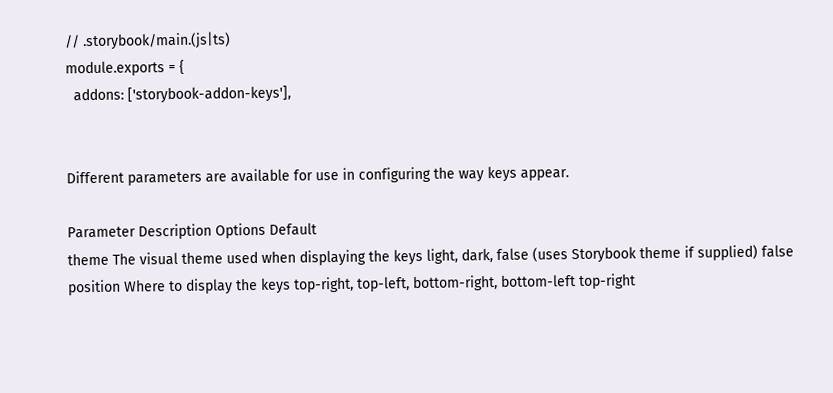// .storybook/main.(js|ts)
module.exports = {
  addons: ['storybook-addon-keys'],


Different parameters are available for use in configuring the way keys appear.

Parameter Description Options Default
theme The visual theme used when displaying the keys light, dark, false (uses Storybook theme if supplied) false
position Where to display the keys top-right, top-left, bottom-right, bottom-left top-right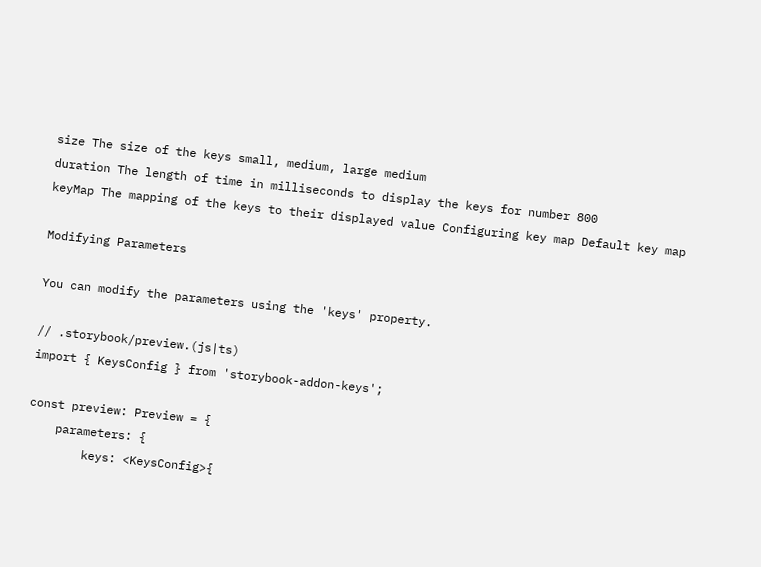size The size of the keys small, medium, large medium
duration The length of time in milliseconds to display the keys for number 800
keyMap The mapping of the keys to their displayed value Configuring key map Default key map

Modifying Parameters

You can modify the parameters using the 'keys' property.

// .storybook/preview.(js|ts)
import { KeysConfig } from 'storybook-addon-keys';

const preview: Preview = {
    parameters: {
        keys: <KeysConfig>{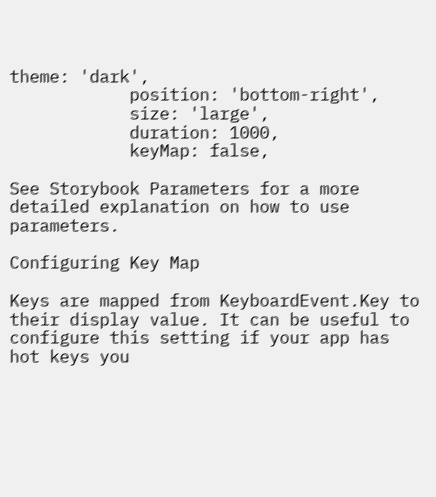theme: 'dark',
            position: 'bottom-right',
            size: 'large',
            duration: 1000,
            keyMap: false,

See Storybook Parameters for a more detailed explanation on how to use parameters.

Configuring Key Map

Keys are mapped from KeyboardEvent.Key to their display value. It can be useful to configure this setting if your app has hot keys you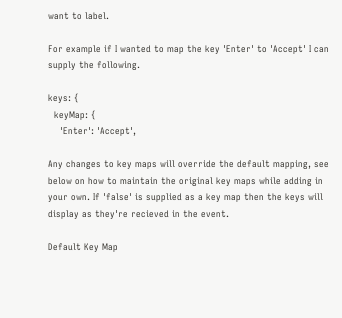want to label.

For example if I wanted to map the key 'Enter' to 'Accept' I can supply the following.

keys: {
  keyMap: {
    'Enter': 'Accept',

Any changes to key maps will override the default mapping, see below on how to maintain the original key maps while adding in your own. If 'false' is supplied as a key map then the keys will display as they're recieved in the event.

Default Key Map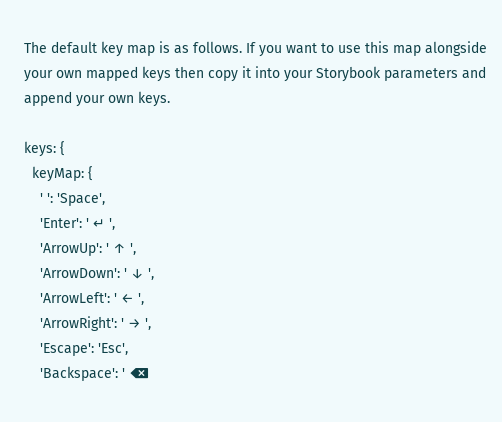The default key map is as follows. If you want to use this map alongside your own mapped keys then copy it into your Storybook parameters and append your own keys.

keys: {
  keyMap: {
    ' ': 'Space',
    'Enter': ' ↵ ',
    'ArrowUp': ' ↑ ',
    'ArrowDown': ' ↓ ',
    'ArrowLeft': ' ← ',
    'ArrowRight': ' → ',
    'Escape': 'Esc',
    'Backspace': ' ⌫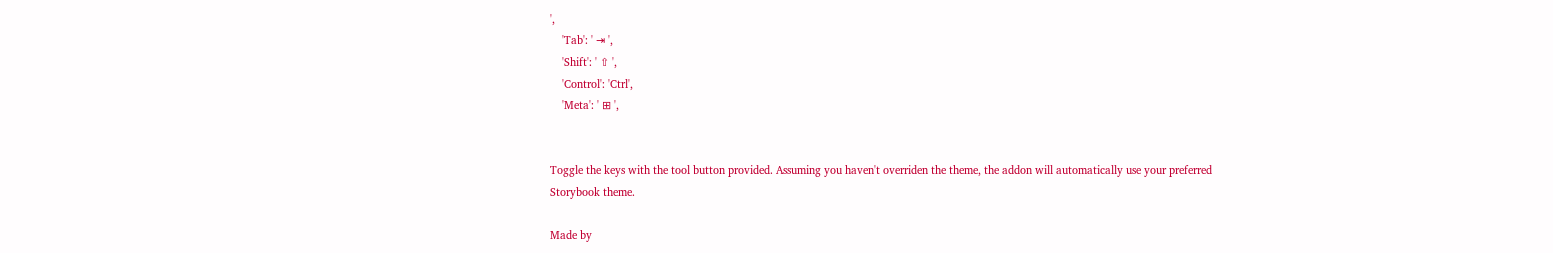',
    'Tab': ' ⇥ ',
    'Shift': ' ⇧ ',
    'Control': 'Ctrl',
    'Meta': ' ⊞ ',


Toggle the keys with the tool button provided. Assuming you haven't overriden the theme, the addon will automatically use your preferred Storybook theme.

Made by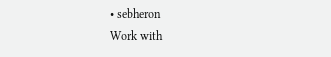• sebheron
Work with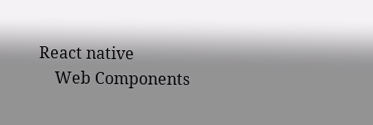React native
    Web Components